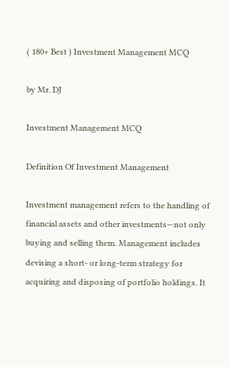( 180+ Best ) Investment Management MCQ

by Mr. DJ

Investment Management MCQ

Definition Of Investment Management

Investment management refers to the handling of financial assets and other investments—not only buying and selling them. Management includes devising a short- or long-term strategy for acquiring and disposing of portfolio holdings. It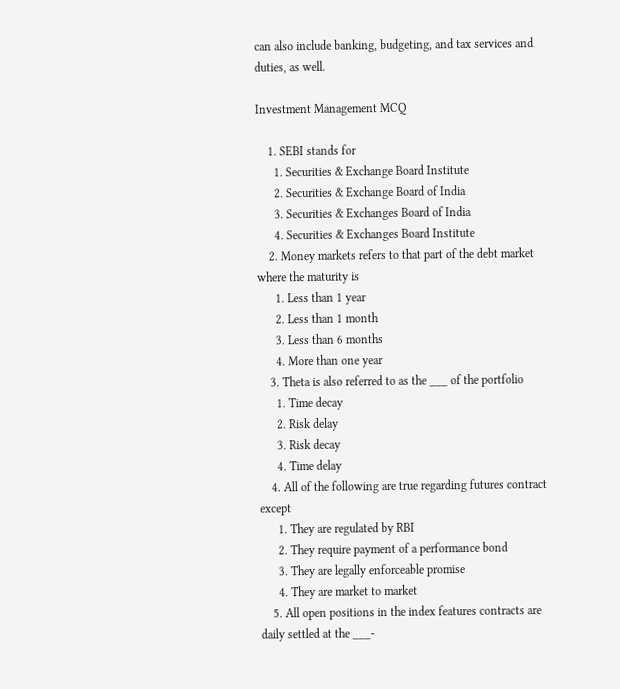can also include banking, budgeting, and tax services and duties, as well.

Investment Management MCQ

    1. SEBI stands for
      1. Securities & Exchange Board Institute
      2. Securities & Exchange Board of India
      3. Securities & Exchanges Board of India
      4. Securities & Exchanges Board Institute
    2. Money markets refers to that part of the debt market where the maturity is
      1. Less than 1 year
      2. Less than 1 month
      3. Less than 6 months
      4. More than one year
    3. Theta is also referred to as the ___ of the portfolio
      1. Time decay
      2. Risk delay
      3. Risk decay
      4. Time delay
    4. All of the following are true regarding futures contract except
      1. They are regulated by RBI
      2. They require payment of a performance bond
      3. They are legally enforceable promise
      4. They are market to market
    5. All open positions in the index features contracts are daily settled at the ___-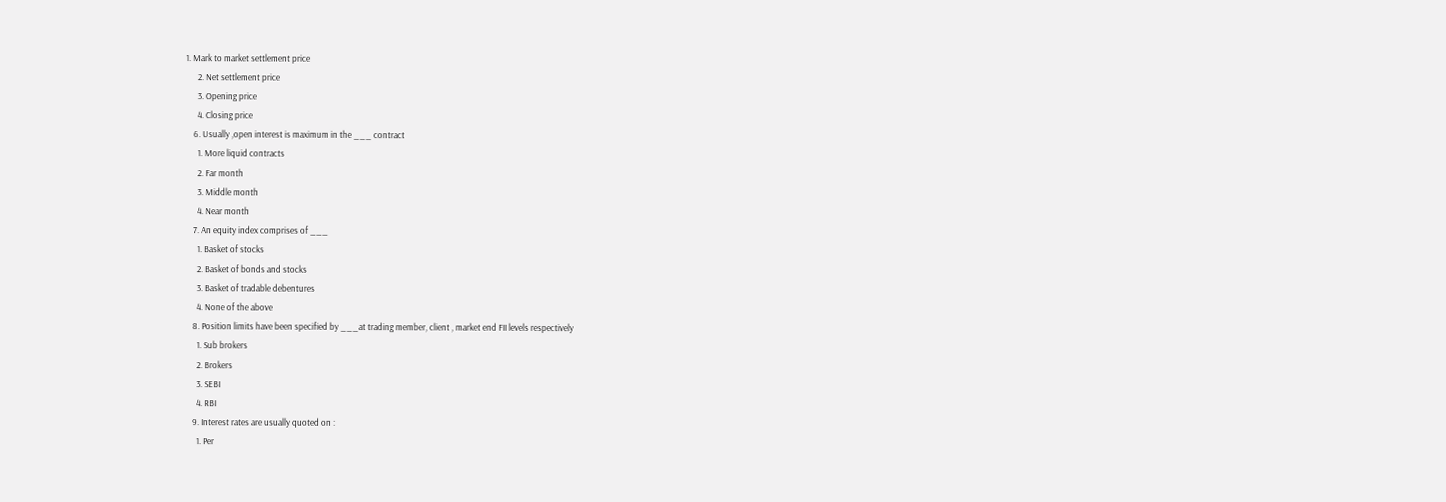1. Mark to market settlement price
      2. Net settlement price
      3. Opening price
      4. Closing price
    6. Usually ,open interest is maximum in the ___ contract
      1. More liquid contracts
      2. Far month
      3. Middle month
      4. Near month
    7. An equity index comprises of ___
      1. Basket of stocks
      2. Basket of bonds and stocks
      3. Basket of tradable debentures
      4. None of the above
    8. Position limits have been specified by ___at trading member, client , market end FII levels respectively
      1. Sub brokers
      2. Brokers
      3. SEBI
      4. RBI
    9. Interest rates are usually quoted on :
      1. Per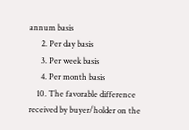annum basis
      2. Per day basis
      3. Per week basis
      4. Per month basis
    10. The favorable difference received by buyer/holder on the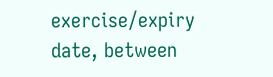exercise/expiry date, between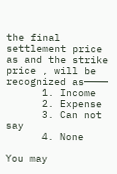the final settlement price as and the strike price , will be recognized as————
      1. Income
      2. Expense
      3. Can not say
      4. None

You may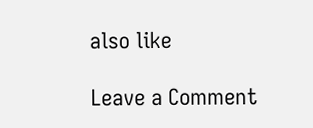also like

Leave a Comment